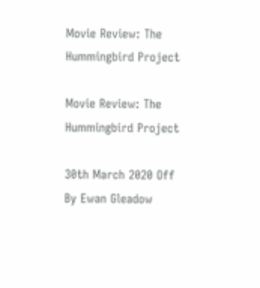Movie Review: The Hummingbird Project

Movie Review: The Hummingbird Project

30th March 2020 Off By Ewan Gleadow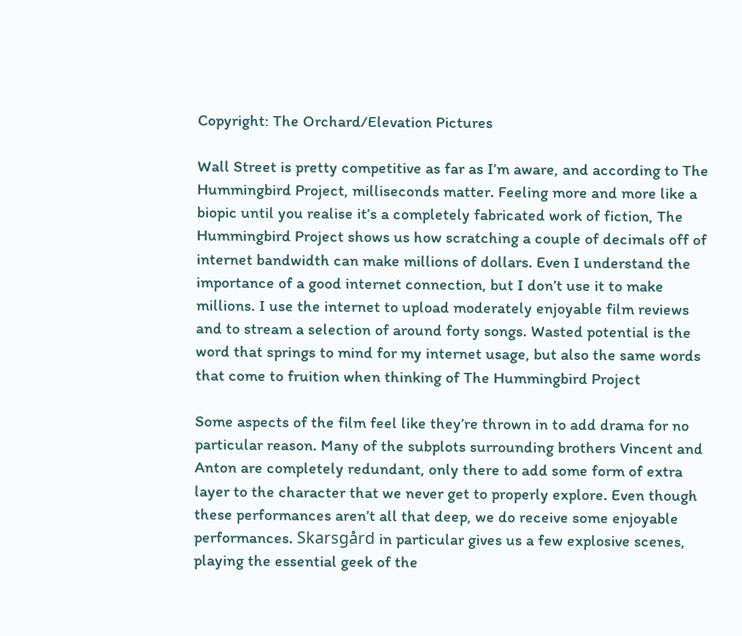Copyright: The Orchard/Elevation Pictures

Wall Street is pretty competitive as far as I’m aware, and according to The Hummingbird Project, milliseconds matter. Feeling more and more like a biopic until you realise it’s a completely fabricated work of fiction, The Hummingbird Project shows us how scratching a couple of decimals off of internet bandwidth can make millions of dollars. Even I understand the importance of a good internet connection, but I don’t use it to make millions. I use the internet to upload moderately enjoyable film reviews and to stream a selection of around forty songs. Wasted potential is the word that springs to mind for my internet usage, but also the same words that come to fruition when thinking of The Hummingbird Project

Some aspects of the film feel like they’re thrown in to add drama for no particular reason. Many of the subplots surrounding brothers Vincent and Anton are completely redundant, only there to add some form of extra layer to the character that we never get to properly explore. Even though these performances aren’t all that deep, we do receive some enjoyable performances. Skarsgård in particular gives us a few explosive scenes, playing the essential geek of the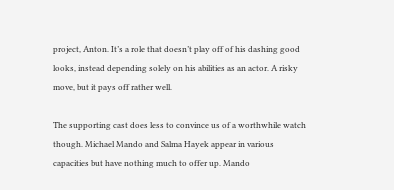project, Anton. It’s a role that doesn’t play off of his dashing good looks, instead depending solely on his abilities as an actor. A risky move, but it pays off rather well.

The supporting cast does less to convince us of a worthwhile watch though. Michael Mando and Salma Hayek appear in various capacities but have nothing much to offer up. Mando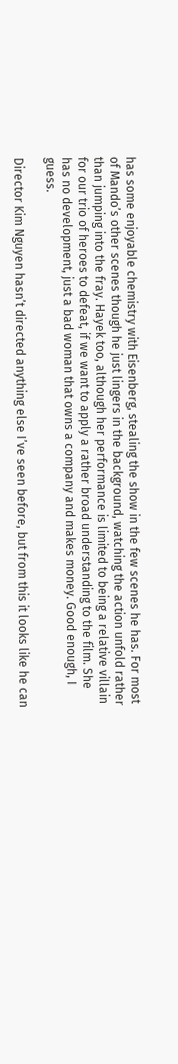has some enjoyable chemistry with Eisenberg, stealing the show in the few scenes he has. For most of Mando’s other scenes though he just lingers in the background, watching the action unfold rather than jumping into the fray. Hayek too, although her performance is limited to being a relative villain for our trio of heroes to defeat, if we want to apply a rather broad understanding to the film. She has no development, just a bad woman that owns a company and makes money. Good enough, I guess.

Director Kim Nguyen hasn’t directed anything else I’ve seen before, but from this it looks like he can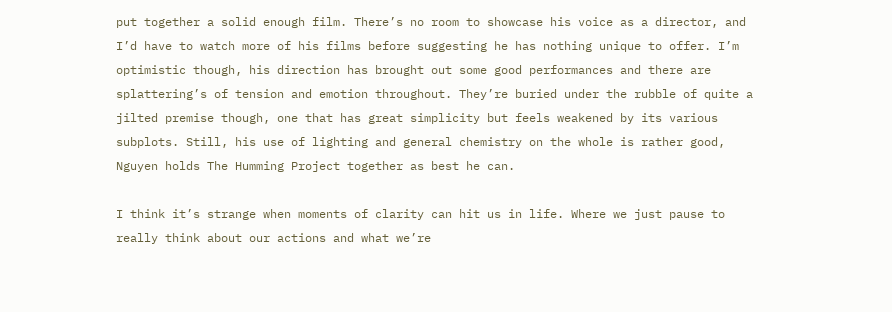put together a solid enough film. There’s no room to showcase his voice as a director, and I’d have to watch more of his films before suggesting he has nothing unique to offer. I’m optimistic though, his direction has brought out some good performances and there are splattering’s of tension and emotion throughout. They’re buried under the rubble of quite a jilted premise though, one that has great simplicity but feels weakened by its various subplots. Still, his use of lighting and general chemistry on the whole is rather good, Nguyen holds The Humming Project together as best he can.

I think it’s strange when moments of clarity can hit us in life. Where we just pause to really think about our actions and what we’re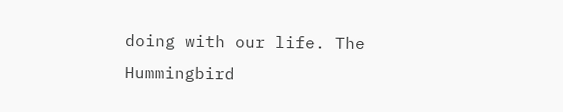doing with our life. The Hummingbird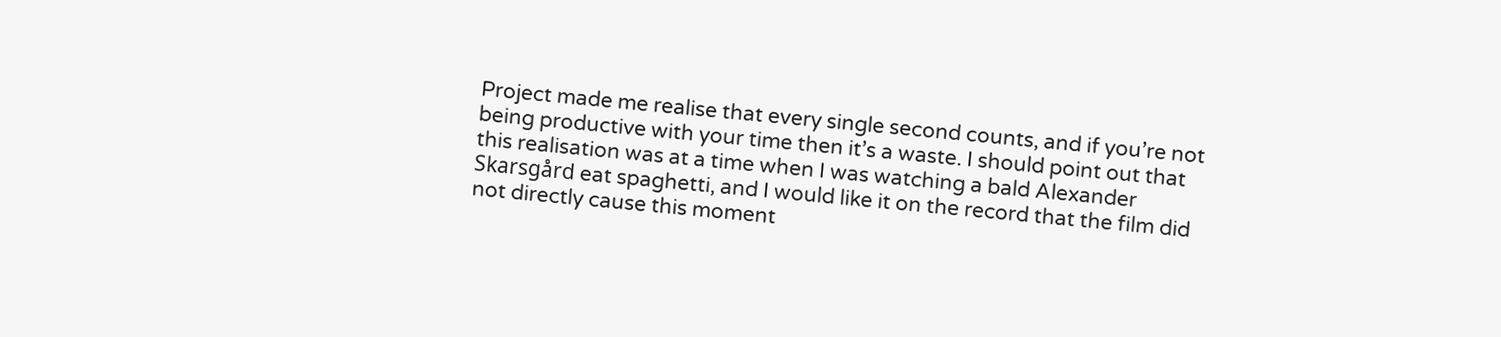Project made me realise that every single second counts, and if you’re not being productive with your time then it’s a waste. I should point out that this realisation was at a time when I was watching a bald Alexander Skarsgård eat spaghetti, and I would like it on the record that the film did not directly cause this moment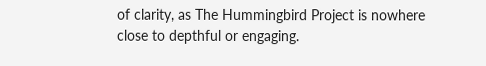of clarity, as The Hummingbird Project is nowhere close to depthful or engaging.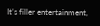It’s filler entertainment,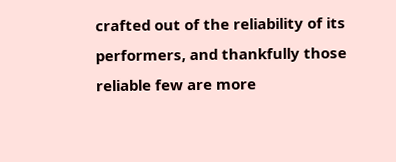crafted out of the reliability of its performers, and thankfully those reliable few are more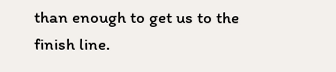than enough to get us to the finish line.